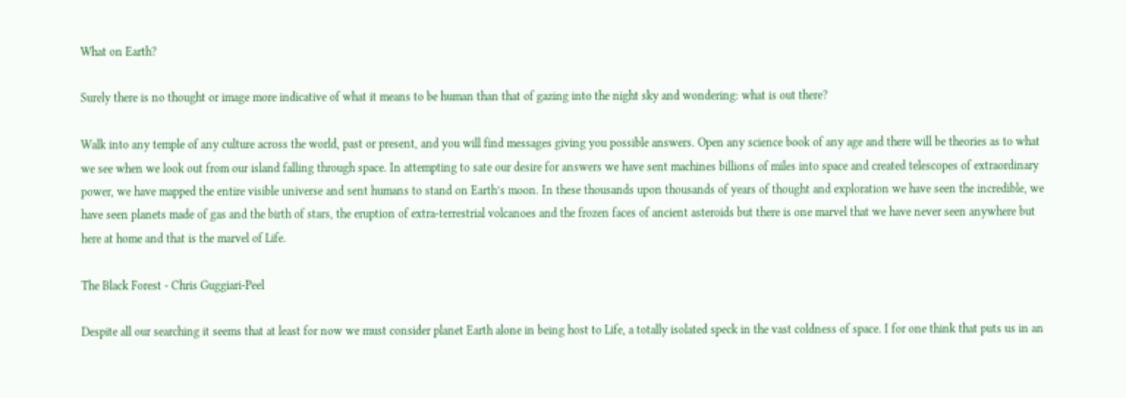What on Earth?

Surely there is no thought or image more indicative of what it means to be human than that of gazing into the night sky and wondering: what is out there?

Walk into any temple of any culture across the world, past or present, and you will find messages giving you possible answers. Open any science book of any age and there will be theories as to what we see when we look out from our island falling through space. In attempting to sate our desire for answers we have sent machines billions of miles into space and created telescopes of extraordinary power, we have mapped the entire visible universe and sent humans to stand on Earth’s moon. In these thousands upon thousands of years of thought and exploration we have seen the incredible, we have seen planets made of gas and the birth of stars, the eruption of extra-terrestrial volcanoes and the frozen faces of ancient asteroids but there is one marvel that we have never seen anywhere but here at home and that is the marvel of Life.

The Black Forest - Chris Guggiari-Peel

Despite all our searching it seems that at least for now we must consider planet Earth alone in being host to Life, a totally isolated speck in the vast coldness of space. I for one think that puts us in an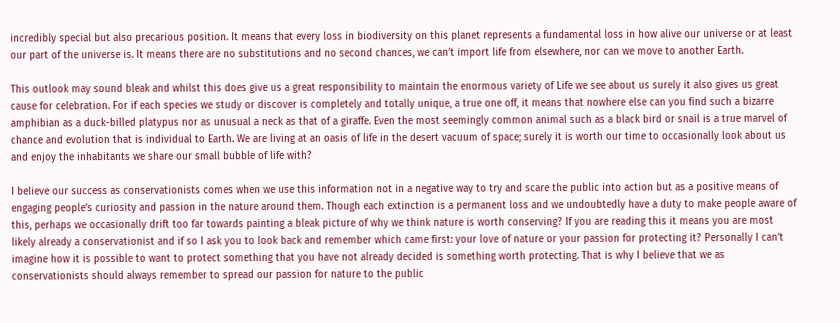incredibly special but also precarious position. It means that every loss in biodiversity on this planet represents a fundamental loss in how alive our universe or at least our part of the universe is. It means there are no substitutions and no second chances, we can’t import life from elsewhere, nor can we move to another Earth.

This outlook may sound bleak and whilst this does give us a great responsibility to maintain the enormous variety of Life we see about us surely it also gives us great cause for celebration. For if each species we study or discover is completely and totally unique, a true one off, it means that nowhere else can you find such a bizarre amphibian as a duck-billed platypus nor as unusual a neck as that of a giraffe. Even the most seemingly common animal such as a black bird or snail is a true marvel of chance and evolution that is individual to Earth. We are living at an oasis of life in the desert vacuum of space; surely it is worth our time to occasionally look about us and enjoy the inhabitants we share our small bubble of life with?

I believe our success as conservationists comes when we use this information not in a negative way to try and scare the public into action but as a positive means of engaging people’s curiosity and passion in the nature around them. Though each extinction is a permanent loss and we undoubtedly have a duty to make people aware of this, perhaps we occasionally drift too far towards painting a bleak picture of why we think nature is worth conserving? If you are reading this it means you are most likely already a conservationist and if so I ask you to look back and remember which came first: your love of nature or your passion for protecting it? Personally I can’t imagine how it is possible to want to protect something that you have not already decided is something worth protecting. That is why I believe that we as conservationists should always remember to spread our passion for nature to the public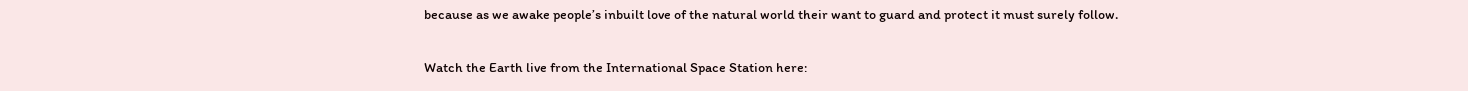because as we awake people’s inbuilt love of the natural world their want to guard and protect it must surely follow.

Watch the Earth live from the International Space Station here: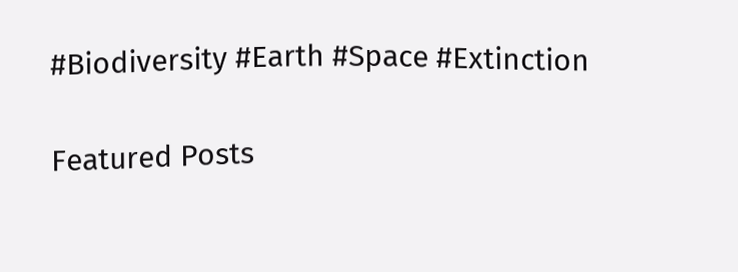#Biodiversity #Earth #Space #Extinction

Featured Posts